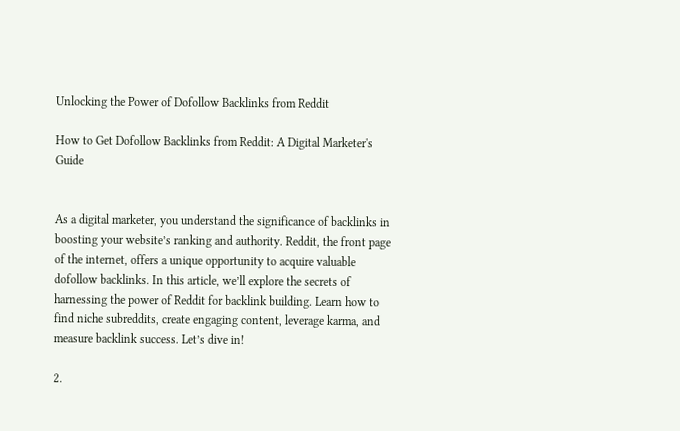Unlocking the Power of Dofollow Backlinks from Reddit

How to Get Dofollow Backlinks from Reddit: A Digital Marketer's Guide


As a digital marketer, you understand the significance of backlinks in boosting your website’s ranking and authority. Reddit, the front page of the internet, offers a unique opportunity to acquire valuable dofollow backlinks. In this article, we’ll explore the secrets of harnessing the power of Reddit for backlink building. Learn how to find niche subreddits, create engaging content, leverage karma, and measure backlink success. Let’s dive in!

2.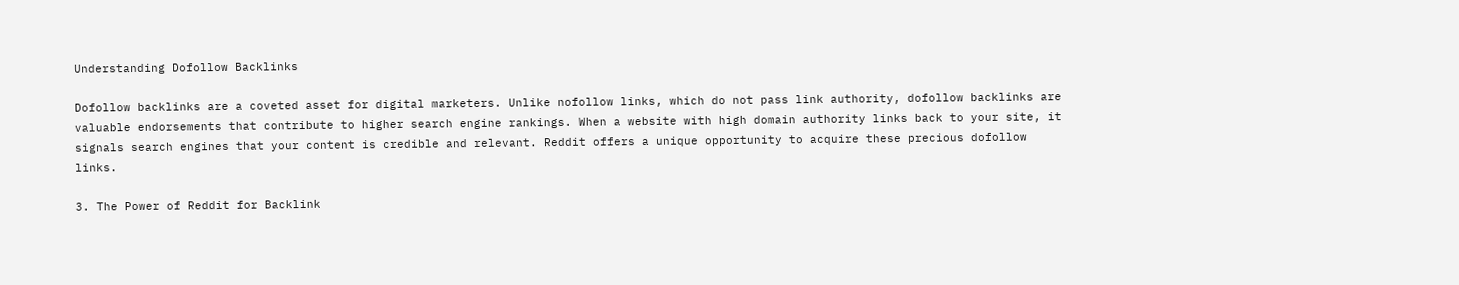Understanding Dofollow Backlinks

Dofollow backlinks are a coveted asset for digital marketers. Unlike nofollow links, which do not pass link authority, dofollow backlinks are valuable endorsements that contribute to higher search engine rankings. When a website with high domain authority links back to your site, it signals search engines that your content is credible and relevant. Reddit offers a unique opportunity to acquire these precious dofollow links.

3. The Power of Reddit for Backlink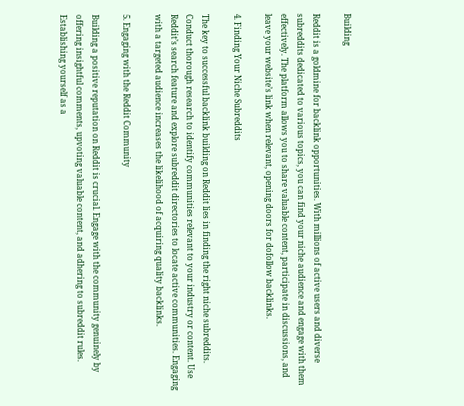Building

Reddit is a goldmine for backlink opportunities. With millions of active users and diverse subreddits dedicated to various topics, you can find your niche audience and engage with them effectively. The platform allows you to share valuable content, participate in discussions, and leave your website’s link when relevant, opening doors for dofollow backlinks.

4. Finding Your Niche Subreddits

The key to successful backlink building on Reddit lies in finding the right niche subreddits. Conduct thorough research to identify communities relevant to your industry or content. Use Reddit’s search feature and explore subreddit directories to locate active communities. Engaging with a targeted audience increases the likelihood of acquiring quality backlinks.

5. Engaging with the Reddit Community

Building a positive reputation on Reddit is crucial. Engage with the community genuinely by offering insightful comments, upvoting valuable content, and adhering to subreddit rules. Establishing yourself as a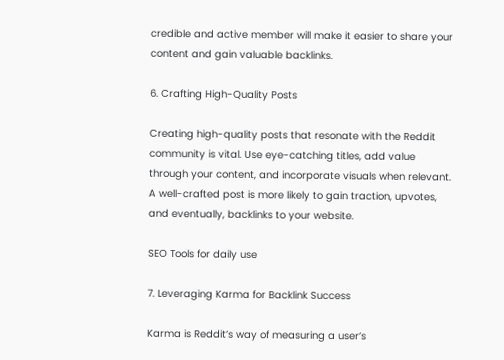credible and active member will make it easier to share your content and gain valuable backlinks.

6. Crafting High-Quality Posts

Creating high-quality posts that resonate with the Reddit community is vital. Use eye-catching titles, add value through your content, and incorporate visuals when relevant. A well-crafted post is more likely to gain traction, upvotes, and eventually, backlinks to your website.

SEO Tools for daily use

7. Leveraging Karma for Backlink Success

Karma is Reddit’s way of measuring a user’s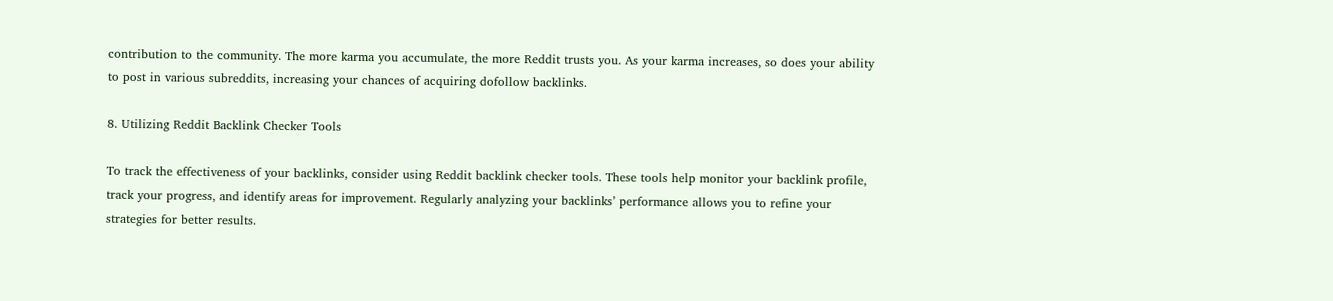contribution to the community. The more karma you accumulate, the more Reddit trusts you. As your karma increases, so does your ability to post in various subreddits, increasing your chances of acquiring dofollow backlinks.

8. Utilizing Reddit Backlink Checker Tools

To track the effectiveness of your backlinks, consider using Reddit backlink checker tools. These tools help monitor your backlink profile, track your progress, and identify areas for improvement. Regularly analyzing your backlinks’ performance allows you to refine your strategies for better results.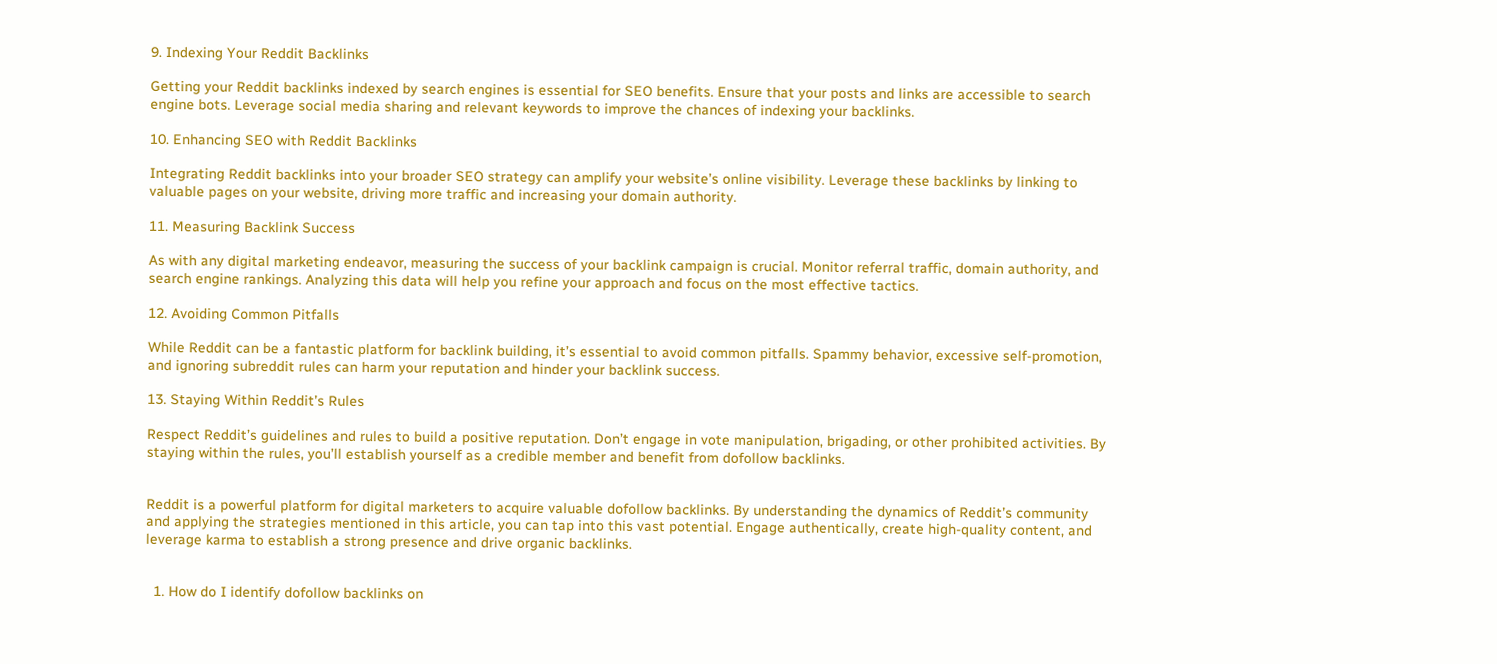9. Indexing Your Reddit Backlinks

Getting your Reddit backlinks indexed by search engines is essential for SEO benefits. Ensure that your posts and links are accessible to search engine bots. Leverage social media sharing and relevant keywords to improve the chances of indexing your backlinks.

10. Enhancing SEO with Reddit Backlinks

Integrating Reddit backlinks into your broader SEO strategy can amplify your website’s online visibility. Leverage these backlinks by linking to valuable pages on your website, driving more traffic and increasing your domain authority.

11. Measuring Backlink Success

As with any digital marketing endeavor, measuring the success of your backlink campaign is crucial. Monitor referral traffic, domain authority, and search engine rankings. Analyzing this data will help you refine your approach and focus on the most effective tactics.

12. Avoiding Common Pitfalls

While Reddit can be a fantastic platform for backlink building, it’s essential to avoid common pitfalls. Spammy behavior, excessive self-promotion, and ignoring subreddit rules can harm your reputation and hinder your backlink success.

13. Staying Within Reddit’s Rules

Respect Reddit’s guidelines and rules to build a positive reputation. Don’t engage in vote manipulation, brigading, or other prohibited activities. By staying within the rules, you’ll establish yourself as a credible member and benefit from dofollow backlinks.


Reddit is a powerful platform for digital marketers to acquire valuable dofollow backlinks. By understanding the dynamics of Reddit’s community and applying the strategies mentioned in this article, you can tap into this vast potential. Engage authentically, create high-quality content, and leverage karma to establish a strong presence and drive organic backlinks.


  1. How do I identify dofollow backlinks on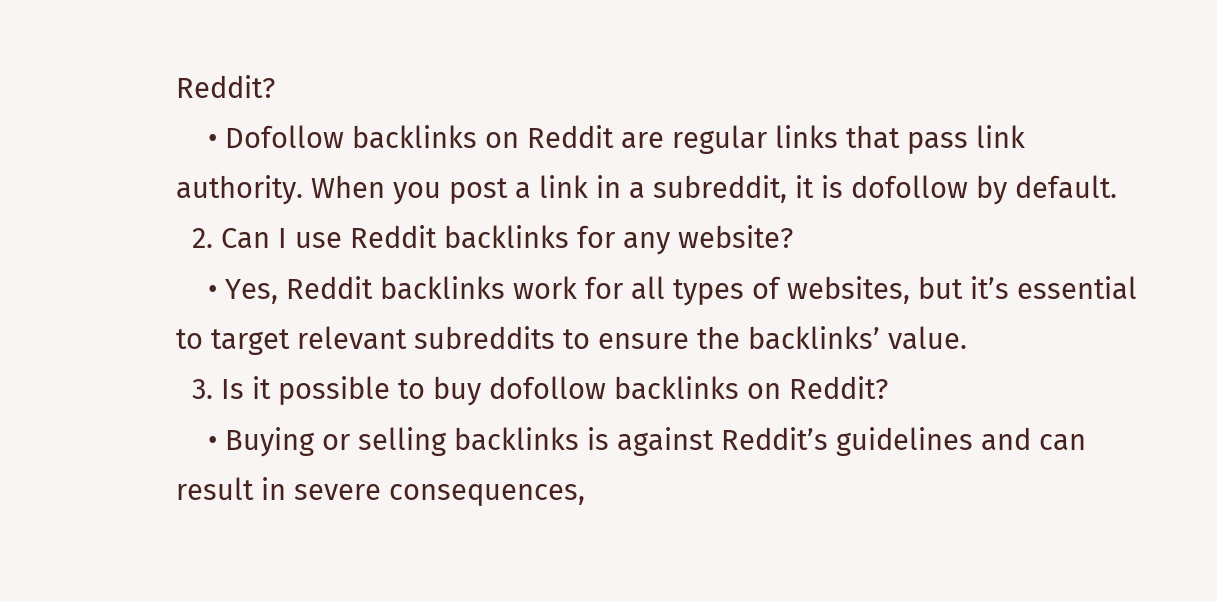Reddit?
    • Dofollow backlinks on Reddit are regular links that pass link authority. When you post a link in a subreddit, it is dofollow by default.
  2. Can I use Reddit backlinks for any website?
    • Yes, Reddit backlinks work for all types of websites, but it’s essential to target relevant subreddits to ensure the backlinks’ value.
  3. Is it possible to buy dofollow backlinks on Reddit?
    • Buying or selling backlinks is against Reddit’s guidelines and can result in severe consequences,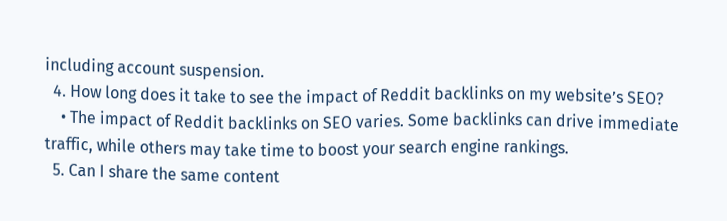including account suspension.
  4. How long does it take to see the impact of Reddit backlinks on my website’s SEO?
    • The impact of Reddit backlinks on SEO varies. Some backlinks can drive immediate traffic, while others may take time to boost your search engine rankings.
  5. Can I share the same content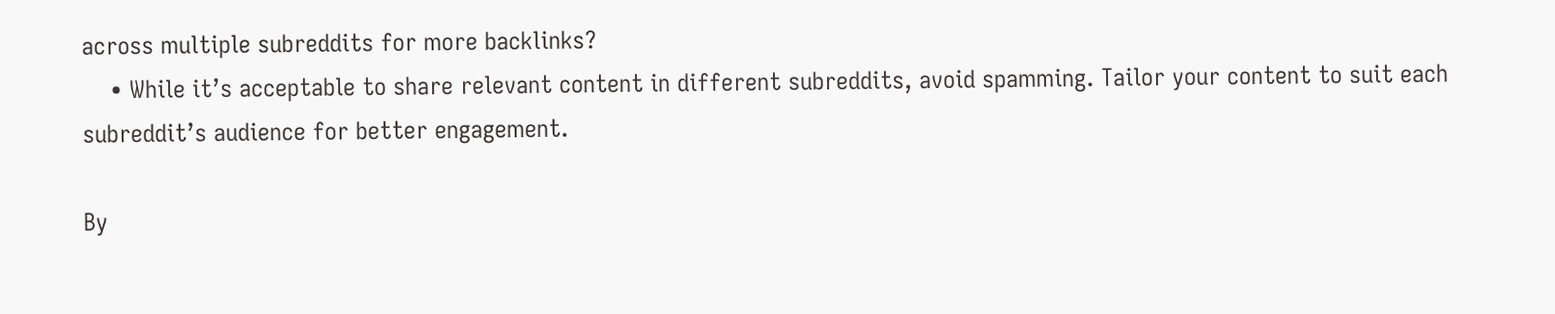across multiple subreddits for more backlinks?
    • While it’s acceptable to share relevant content in different subreddits, avoid spamming. Tailor your content to suit each subreddit’s audience for better engagement.

By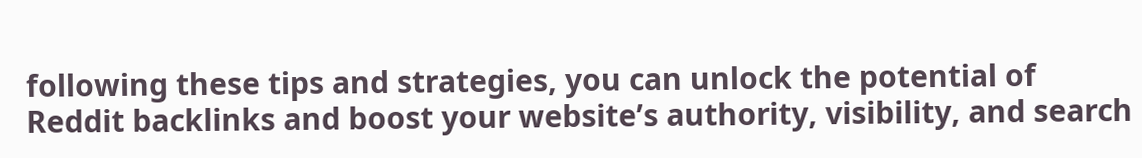following these tips and strategies, you can unlock the potential of Reddit backlinks and boost your website’s authority, visibility, and search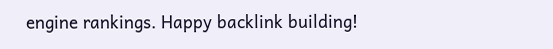engine rankings. Happy backlink building!